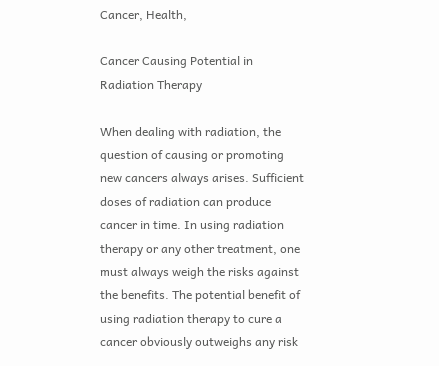Cancer, Health,

Cancer Causing Potential in Radiation Therapy

When dealing with radiation, the question of causing or promoting new cancers always arises. Sufficient doses of radiation can produce cancer in time. In using radiation therapy or any other treatment, one must always weigh the risks against the benefits. The potential benefit of using radiation therapy to cure a cancer obviously outweighs any risk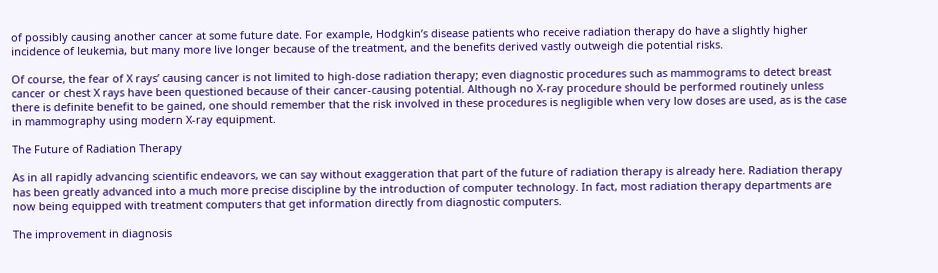of possibly causing another cancer at some future date. For example, Hodgkin’s disease patients who receive radiation therapy do have a slightly higher incidence of leukemia, but many more live longer because of the treatment, and the benefits derived vastly outweigh die potential risks.

Of course, the fear of X rays’ causing cancer is not limited to high-dose radiation therapy; even diagnostic procedures such as mammograms to detect breast cancer or chest X rays have been questioned because of their cancer-causing potential. Although no X-ray procedure should be performed routinely unless there is definite benefit to be gained, one should remember that the risk involved in these procedures is negligible when very low doses are used, as is the case in mammography using modern X-ray equipment.

The Future of Radiation Therapy

As in all rapidly advancing scientific endeavors, we can say without exaggeration that part of the future of radiation therapy is already here. Radiation therapy has been greatly advanced into a much more precise discipline by the introduction of computer technology. In fact, most radiation therapy departments are now being equipped with treatment computers that get information directly from diagnostic computers.

The improvement in diagnosis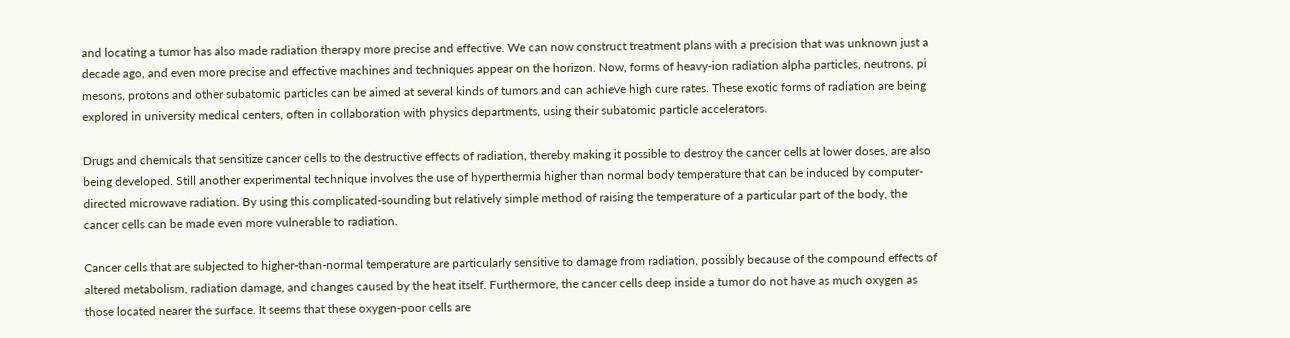and locating a tumor has also made radiation therapy more precise and effective. We can now construct treatment plans with a precision that was unknown just a decade ago, and even more precise and effective machines and techniques appear on the horizon. Now, forms of heavy-ion radiation alpha particles, neutrons, pi mesons, protons and other subatomic particles can be aimed at several kinds of tumors and can achieve high cure rates. These exotic forms of radiation are being explored in university medical centers, often in collaboration with physics departments, using their subatomic particle accelerators.

Drugs and chemicals that sensitize cancer cells to the destructive effects of radiation, thereby making it possible to destroy the cancer cells at lower doses, are also being developed. Still another experimental technique involves the use of hyperthermia higher than normal body temperature that can be induced by computer-directed microwave radiation. By using this complicated-sounding but relatively simple method of raising the temperature of a particular part of the body, the cancer cells can be made even more vulnerable to radiation.

Cancer cells that are subjected to higher-than-normal temperature are particularly sensitive to damage from radiation, possibly because of the compound effects of altered metabolism, radiation damage, and changes caused by the heat itself. Furthermore, the cancer cells deep inside a tumor do not have as much oxygen as those located nearer the surface. It seems that these oxygen-poor cells are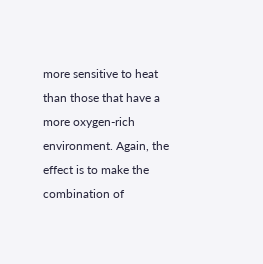more sensitive to heat than those that have a more oxygen-rich environment. Again, the effect is to make the combination of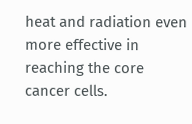heat and radiation even more effective in reaching the core cancer cells.